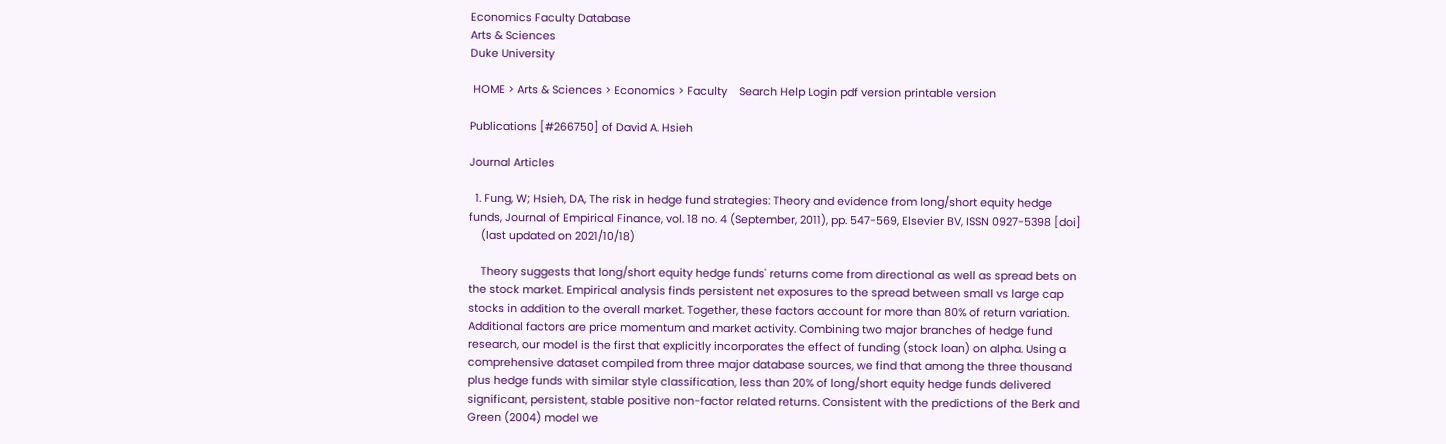Economics Faculty Database
Arts & Sciences
Duke University

 HOME > Arts & Sciences > Economics > Faculty    Search Help Login pdf version printable version

Publications [#266750] of David A. Hsieh

Journal Articles

  1. Fung, W; Hsieh, DA, The risk in hedge fund strategies: Theory and evidence from long/short equity hedge funds, Journal of Empirical Finance, vol. 18 no. 4 (September, 2011), pp. 547-569, Elsevier BV, ISSN 0927-5398 [doi]
    (last updated on 2021/10/18)

    Theory suggests that long/short equity hedge funds' returns come from directional as well as spread bets on the stock market. Empirical analysis finds persistent net exposures to the spread between small vs large cap stocks in addition to the overall market. Together, these factors account for more than 80% of return variation. Additional factors are price momentum and market activity. Combining two major branches of hedge fund research, our model is the first that explicitly incorporates the effect of funding (stock loan) on alpha. Using a comprehensive dataset compiled from three major database sources, we find that among the three thousand plus hedge funds with similar style classification, less than 20% of long/short equity hedge funds delivered significant, persistent, stable positive non-factor related returns. Consistent with the predictions of the Berk and Green (2004) model we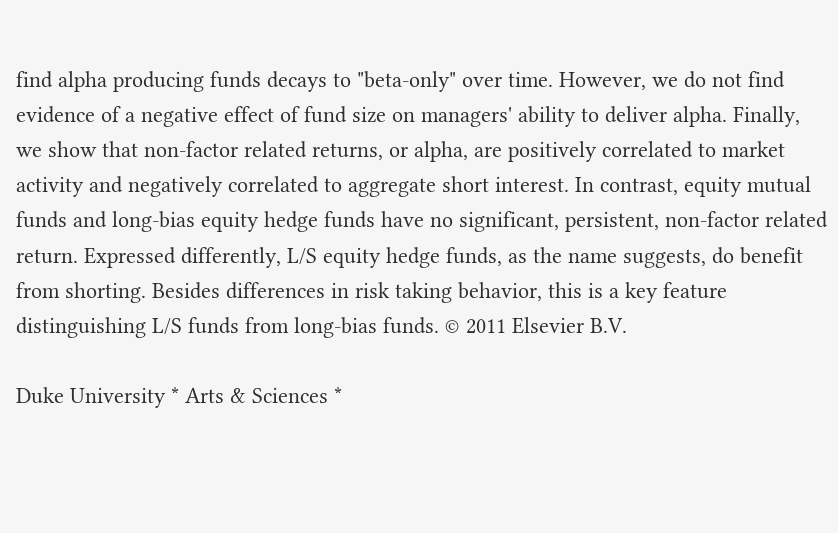find alpha producing funds decays to "beta-only" over time. However, we do not find evidence of a negative effect of fund size on managers' ability to deliver alpha. Finally, we show that non-factor related returns, or alpha, are positively correlated to market activity and negatively correlated to aggregate short interest. In contrast, equity mutual funds and long-bias equity hedge funds have no significant, persistent, non-factor related return. Expressed differently, L/S equity hedge funds, as the name suggests, do benefit from shorting. Besides differences in risk taking behavior, this is a key feature distinguishing L/S funds from long-bias funds. © 2011 Elsevier B.V.

Duke University * Arts & Sciences *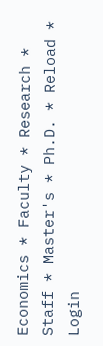Economics * Faculty * Research * Staff * Master's * Ph.D. * Reload * Login